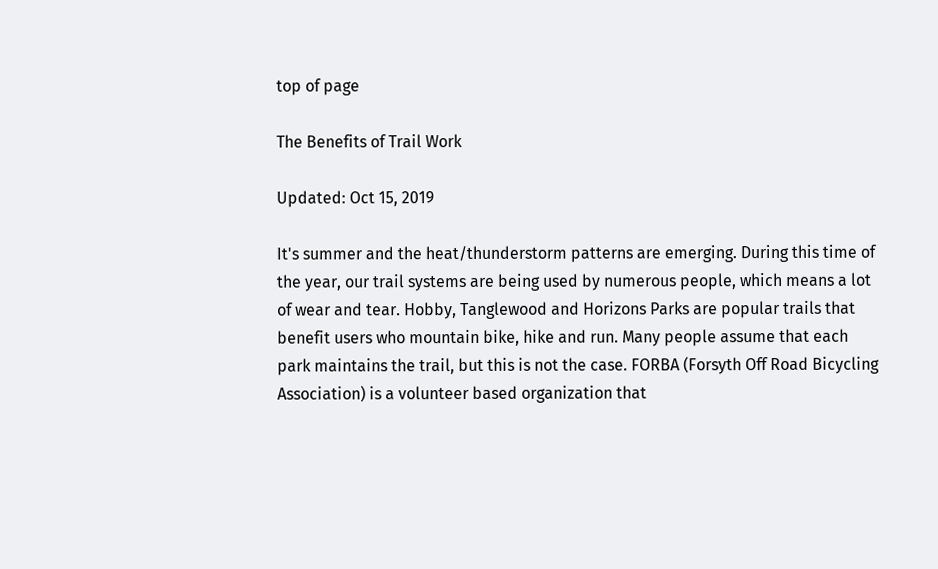top of page

The Benefits of Trail Work

Updated: Oct 15, 2019

It's summer and the heat/thunderstorm patterns are emerging. During this time of the year, our trail systems are being used by numerous people, which means a lot of wear and tear. Hobby, Tanglewood and Horizons Parks are popular trails that benefit users who mountain bike, hike and run. Many people assume that each park maintains the trail, but this is not the case. FORBA (Forsyth Off Road Bicycling Association) is a volunteer based organization that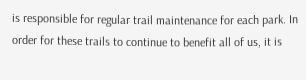is responsible for regular trail maintenance for each park. In order for these trails to continue to benefit all of us, it is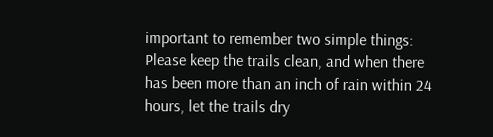important to remember two simple things: Please keep the trails clean, and when there has been more than an inch of rain within 24 hours, let the trails dry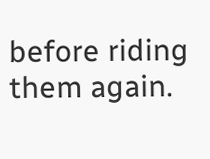before riding them again.